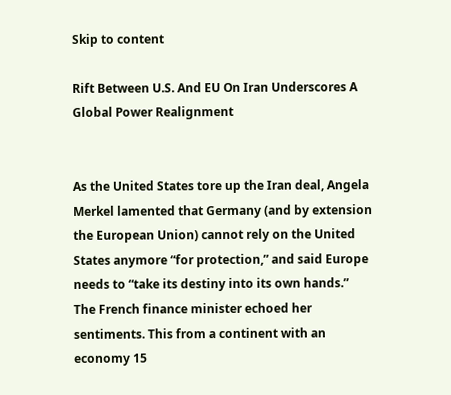Skip to content

Rift Between U.S. And EU On Iran Underscores A Global Power Realignment


As the United States tore up the Iran deal, Angela Merkel lamented that Germany (and by extension the European Union) cannot rely on the United States anymore “for protection,” and said Europe needs to “take its destiny into its own hands.” The French finance minister echoed her sentiments. This from a continent with an economy 15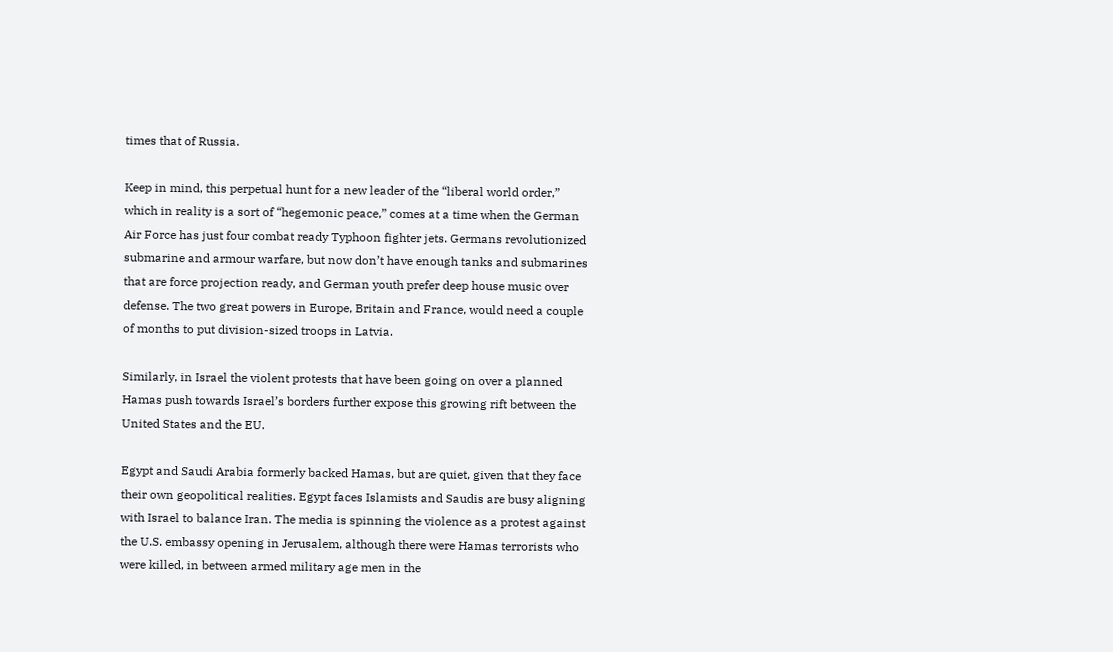times that of Russia.

Keep in mind, this perpetual hunt for a new leader of the “liberal world order,” which in reality is a sort of “hegemonic peace,” comes at a time when the German Air Force has just four combat ready Typhoon fighter jets. Germans revolutionized submarine and armour warfare, but now don’t have enough tanks and submarines that are force projection ready, and German youth prefer deep house music over defense. The two great powers in Europe, Britain and France, would need a couple of months to put division-sized troops in Latvia.

Similarly, in Israel the violent protests that have been going on over a planned Hamas push towards Israel’s borders further expose this growing rift between the United States and the EU.

Egypt and Saudi Arabia formerly backed Hamas, but are quiet, given that they face their own geopolitical realities. Egypt faces Islamists and Saudis are busy aligning with Israel to balance Iran. The media is spinning the violence as a protest against the U.S. embassy opening in Jerusalem, although there were Hamas terrorists who were killed, in between armed military age men in the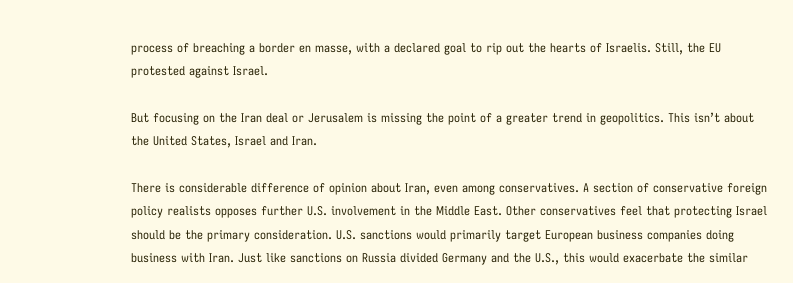process of breaching a border en masse, with a declared goal to rip out the hearts of Israelis. Still, the EU protested against Israel.

But focusing on the Iran deal or Jerusalem is missing the point of a greater trend in geopolitics. This isn’t about the United States, Israel and Iran.

There is considerable difference of opinion about Iran, even among conservatives. A section of conservative foreign policy realists opposes further U.S. involvement in the Middle East. Other conservatives feel that protecting Israel should be the primary consideration. U.S. sanctions would primarily target European business companies doing business with Iran. Just like sanctions on Russia divided Germany and the U.S., this would exacerbate the similar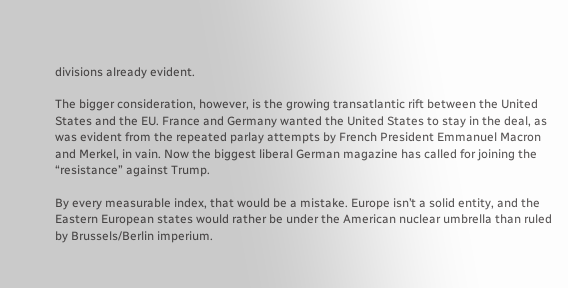divisions already evident.

The bigger consideration, however, is the growing transatlantic rift between the United States and the EU. France and Germany wanted the United States to stay in the deal, as was evident from the repeated parlay attempts by French President Emmanuel Macron and Merkel, in vain. Now the biggest liberal German magazine has called for joining the “resistance” against Trump.

By every measurable index, that would be a mistake. Europe isn’t a solid entity, and the Eastern European states would rather be under the American nuclear umbrella than ruled by Brussels/Berlin imperium.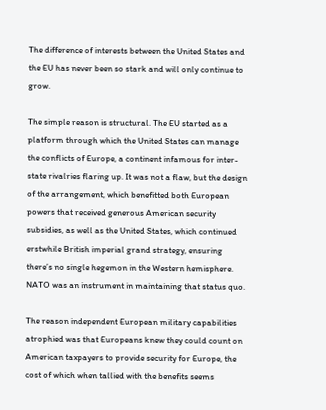The difference of interests between the United States and the EU has never been so stark and will only continue to grow.

The simple reason is structural. The EU started as a platform through which the United States can manage the conflicts of Europe, a continent infamous for inter-state rivalries flaring up. It was not a flaw, but the design of the arrangement, which benefitted both European powers that received generous American security subsidies, as well as the United States, which continued erstwhile British imperial grand strategy, ensuring there’s no single hegemon in the Western hemisphere. NATO was an instrument in maintaining that status quo.

The reason independent European military capabilities atrophied was that Europeans knew they could count on American taxpayers to provide security for Europe, the cost of which when tallied with the benefits seems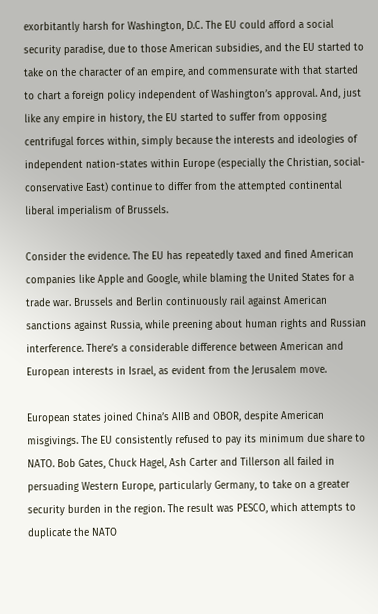exorbitantly harsh for Washington, D.C. The EU could afford a social security paradise, due to those American subsidies, and the EU started to take on the character of an empire, and commensurate with that started to chart a foreign policy independent of Washington’s approval. And, just like any empire in history, the EU started to suffer from opposing centrifugal forces within, simply because the interests and ideologies of independent nation-states within Europe (especially the Christian, social-conservative East) continue to differ from the attempted continental liberal imperialism of Brussels.

Consider the evidence. The EU has repeatedly taxed and fined American companies like Apple and Google, while blaming the United States for a trade war. Brussels and Berlin continuously rail against American sanctions against Russia, while preening about human rights and Russian interference. There’s a considerable difference between American and European interests in Israel, as evident from the Jerusalem move.

European states joined China’s AIIB and OBOR, despite American misgivings. The EU consistently refused to pay its minimum due share to NATO. Bob Gates, Chuck Hagel, Ash Carter and Tillerson all failed in persuading Western Europe, particularly Germany, to take on a greater security burden in the region. The result was PESCO, which attempts to duplicate the NATO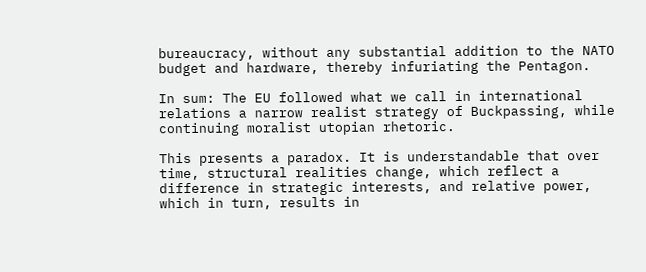bureaucracy, without any substantial addition to the NATO budget and hardware, thereby infuriating the Pentagon.

In sum: The EU followed what we call in international relations a narrow realist strategy of Buckpassing, while continuing moralist utopian rhetoric.

This presents a paradox. It is understandable that over time, structural realities change, which reflect a difference in strategic interests, and relative power, which in turn, results in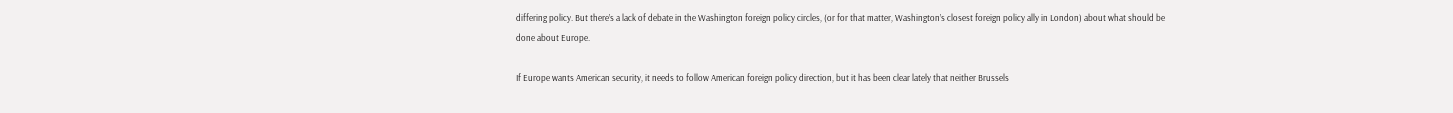differing policy. But there’s a lack of debate in the Washington foreign policy circles, (or for that matter, Washington’s closest foreign policy ally in London) about what should be done about Europe.

If Europe wants American security, it needs to follow American foreign policy direction, but it has been clear lately that neither Brussels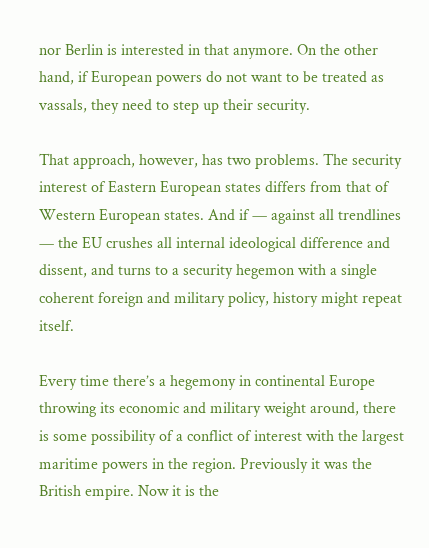nor Berlin is interested in that anymore. On the other hand, if European powers do not want to be treated as vassals, they need to step up their security.

That approach, however, has two problems. The security interest of Eastern European states differs from that of Western European states. And if — against all trendlines — the EU crushes all internal ideological difference and dissent, and turns to a security hegemon with a single coherent foreign and military policy, history might repeat itself.

Every time there’s a hegemony in continental Europe throwing its economic and military weight around, there is some possibility of a conflict of interest with the largest maritime powers in the region. Previously it was the British empire. Now it is the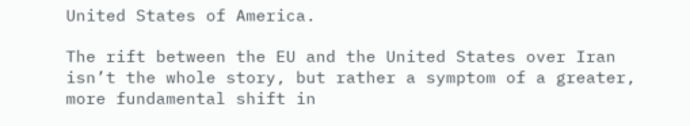United States of America.

The rift between the EU and the United States over Iran isn’t the whole story, but rather a symptom of a greater, more fundamental shift in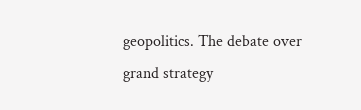geopolitics. The debate over grand strategy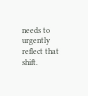needs to urgently reflect that shift.